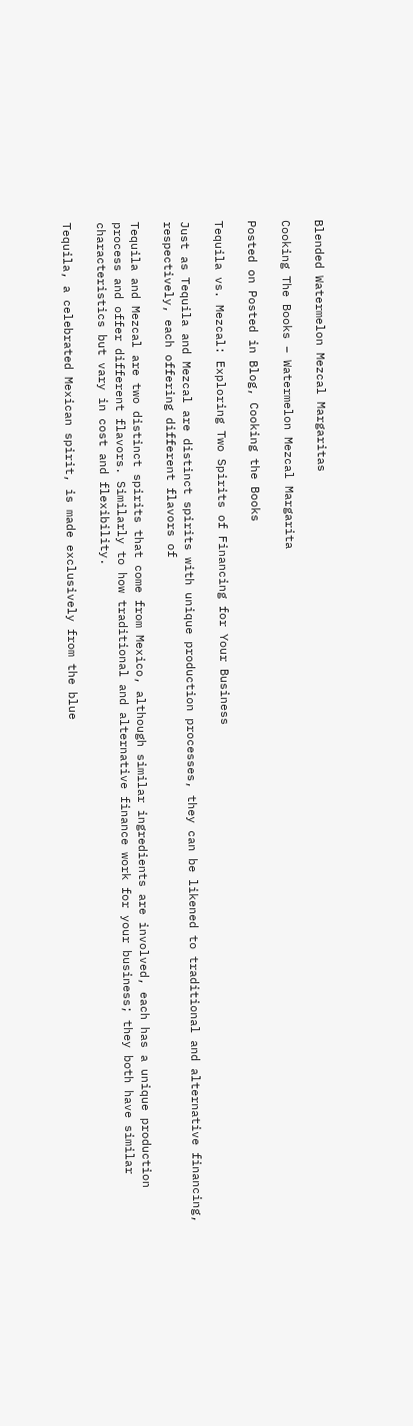Blended Watermelon Mezcal Margaritas

Cooking The Books – Watermelon Mezcal Margarita

Posted on Posted in Blog, Cooking the Books

Tequila vs. Mezcal: Exploring Two Spirits of Financing for Your Business

Just as Tequila and Mezcal are distinct spirits with unique production processes, they can be likened to traditional and alternative financing, respectively, each offering different flavors of

Tequila and Mezcal are two distinct spirits that come from Mexico, although similar ingredients are involved, each has a unique production process and offer different flavors. Similarly to how traditional and alternative finance work for your business; they both have similar characteristics but vary in cost and flexibility.

Tequila, a celebrated Mexican spirit, is made exclusively from the blue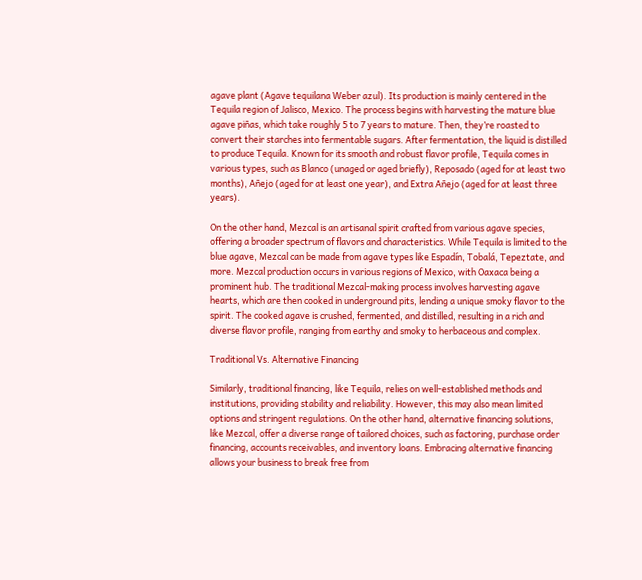agave plant (Agave tequilana Weber azul). Its production is mainly centered in the Tequila region of Jalisco, Mexico. The process begins with harvesting the mature blue agave piñas, which take roughly 5 to 7 years to mature. Then, they’re roasted to convert their starches into fermentable sugars. After fermentation, the liquid is distilled to produce Tequila. Known for its smooth and robust flavor profile, Tequila comes in various types, such as Blanco (unaged or aged briefly), Reposado (aged for at least two months), Añejo (aged for at least one year), and Extra Añejo (aged for at least three years).

On the other hand, Mezcal is an artisanal spirit crafted from various agave species, offering a broader spectrum of flavors and characteristics. While Tequila is limited to the blue agave, Mezcal can be made from agave types like Espadín, Tobalá, Tepeztate, and more. Mezcal production occurs in various regions of Mexico, with Oaxaca being a prominent hub. The traditional Mezcal-making process involves harvesting agave hearts, which are then cooked in underground pits, lending a unique smoky flavor to the spirit. The cooked agave is crushed, fermented, and distilled, resulting in a rich and diverse flavor profile, ranging from earthy and smoky to herbaceous and complex.

Traditional Vs. Alternative Financing

Similarly, traditional financing, like Tequila, relies on well-established methods and institutions, providing stability and reliability. However, this may also mean limited options and stringent regulations. On the other hand, alternative financing solutions, like Mezcal, offer a diverse range of tailored choices, such as factoring, purchase order financing, accounts receivables, and inventory loans. Embracing alternative financing allows your business to break free from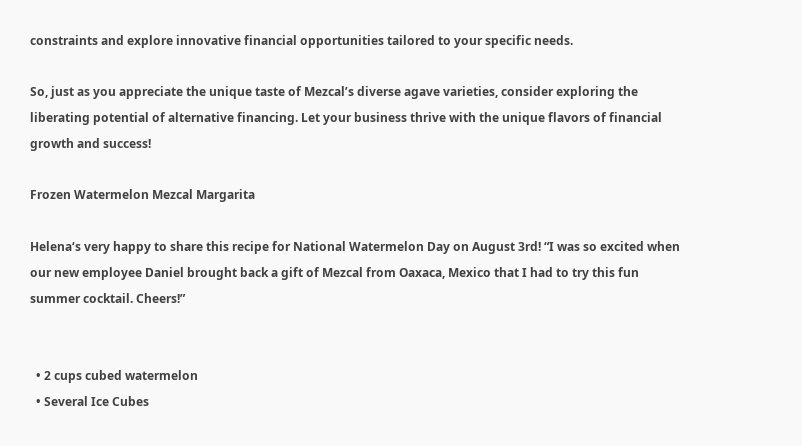constraints and explore innovative financial opportunities tailored to your specific needs.

So, just as you appreciate the unique taste of Mezcal’s diverse agave varieties, consider exploring the liberating potential of alternative financing. Let your business thrive with the unique flavors of financial growth and success!

Frozen Watermelon Mezcal Margarita

Helena‘s very happy to share this recipe for National Watermelon Day on August 3rd! “I was so excited when our new employee Daniel brought back a gift of Mezcal from Oaxaca, Mexico that I had to try this fun summer cocktail. Cheers!”


  • 2 cups cubed watermelon
  • Several Ice Cubes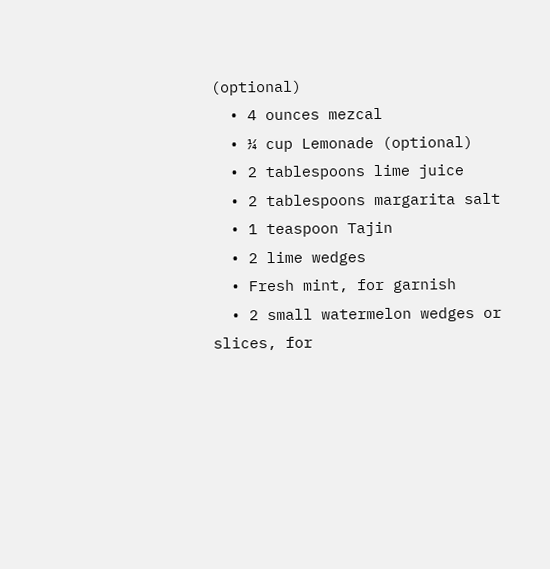(optional)
  • 4 ounces mezcal
  • ¼ cup Lemonade (optional)
  • 2 tablespoons lime juice
  • 2 tablespoons margarita salt
  • 1 teaspoon Tajin
  • 2 lime wedges
  • Fresh mint, for garnish
  • 2 small watermelon wedges or slices, for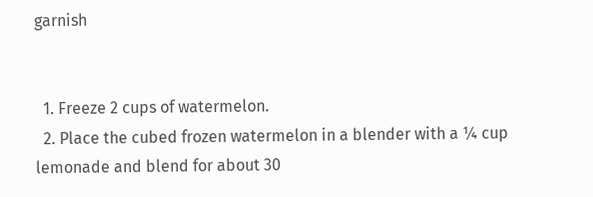garnish


  1. Freeze 2 cups of watermelon.
  2. Place the cubed frozen watermelon in a blender with a ¼ cup lemonade and blend for about 30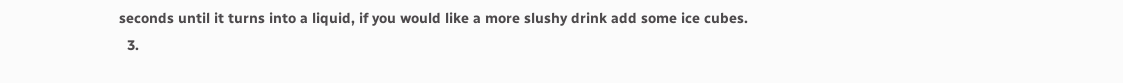seconds until it turns into a liquid, if you would like a more slushy drink add some ice cubes.
  3.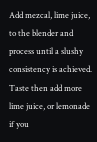Add mezcal, lime juice, to the blender and process until a slushy consistency is achieved. Taste then add more lime juice, or lemonade if you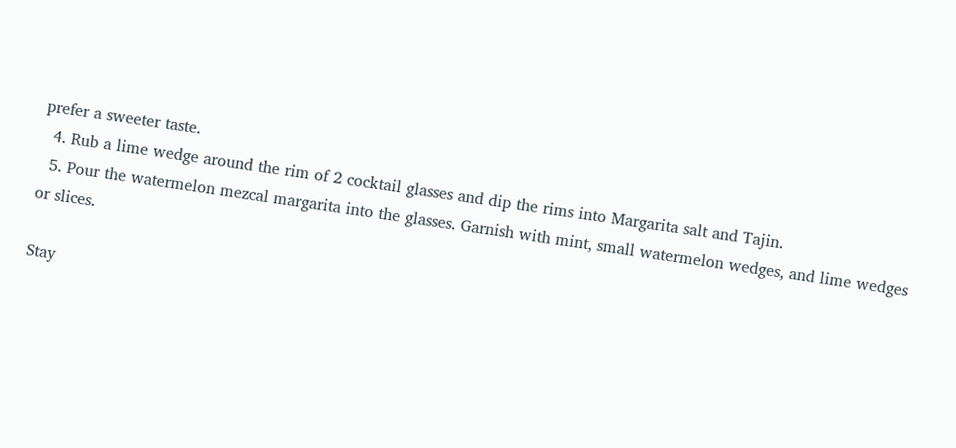prefer a sweeter taste.
  4. Rub a lime wedge around the rim of 2 cocktail glasses and dip the rims into Margarita salt and Tajin.
  5. Pour the watermelon mezcal margarita into the glasses. Garnish with mint, small watermelon wedges, and lime wedges or slices.

Stay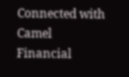Connected with Camel Financial